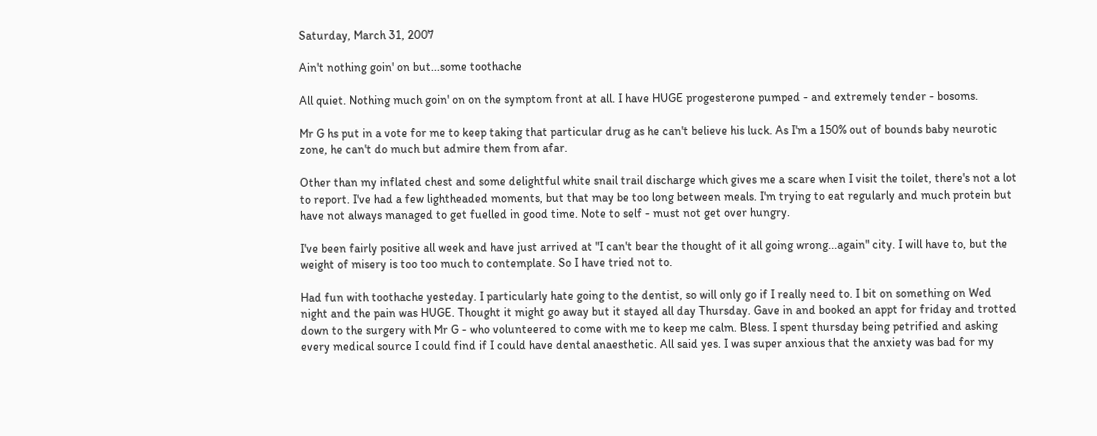Saturday, March 31, 2007

Ain't nothing goin' on but...some toothache

All quiet. Nothing much goin' on on the symptom front at all. I have HUGE progesterone pumped - and extremely tender - bosoms.

Mr G hs put in a vote for me to keep taking that particular drug as he can't believe his luck. As I'm a 150% out of bounds baby neurotic zone, he can't do much but admire them from afar.

Other than my inflated chest and some delightful white snail trail discharge which gives me a scare when I visit the toilet, there's not a lot to report. I've had a few lightheaded moments, but that may be too long between meals. I'm trying to eat regularly and much protein but have not always managed to get fuelled in good time. Note to self - must not get over hungry.

I've been fairly positive all week and have just arrived at "I can't bear the thought of it all going wrong...again" city. I will have to, but the weight of misery is too too much to contemplate. So I have tried not to.

Had fun with toothache yesteday. I particularly hate going to the dentist, so will only go if I really need to. I bit on something on Wed night and the pain was HUGE. Thought it might go away but it stayed all day Thursday. Gave in and booked an appt for friday and trotted down to the surgery with Mr G - who volunteered to come with me to keep me calm. Bless. I spent thursday being petrified and asking every medical source I could find if I could have dental anaesthetic. All said yes. I was super anxious that the anxiety was bad for my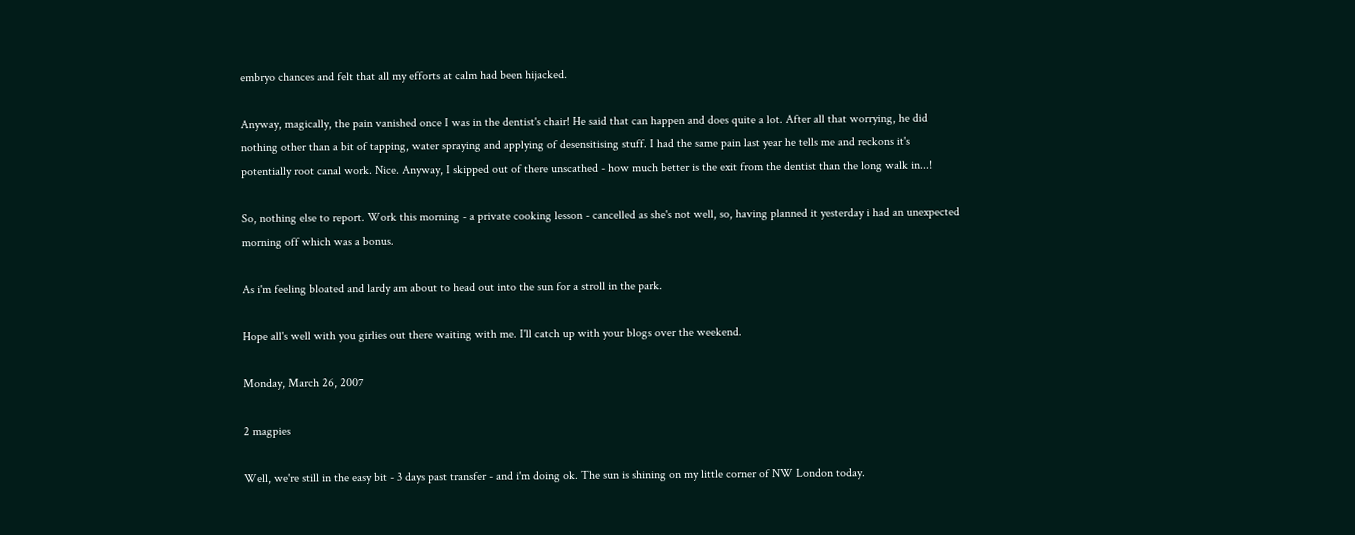embryo chances and felt that all my efforts at calm had been hijacked.

Anyway, magically, the pain vanished once I was in the dentist's chair! He said that can happen and does quite a lot. After all that worrying, he did nothing other than a bit of tapping, water spraying and applying of desensitising stuff. I had the same pain last year he tells me and reckons it's potentially root canal work. Nice. Anyway, I skipped out of there unscathed - how much better is the exit from the dentist than the long walk in...!

So, nothing else to report. Work this morning - a private cooking lesson - cancelled as she's not well, so, having planned it yesterday i had an unexpected morning off which was a bonus.

As i'm feeling bloated and lardy am about to head out into the sun for a stroll in the park.

Hope all's well with you girlies out there waiting with me. I'll catch up with your blogs over the weekend.

Monday, March 26, 2007

2 magpies

Well, we're still in the easy bit - 3 days past transfer - and i'm doing ok. The sun is shining on my little corner of NW London today.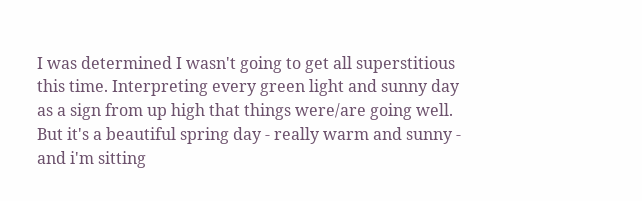I was determined I wasn't going to get all superstitious this time. Interpreting every green light and sunny day as a sign from up high that things were/are going well. But it's a beautiful spring day - really warm and sunny - and i'm sitting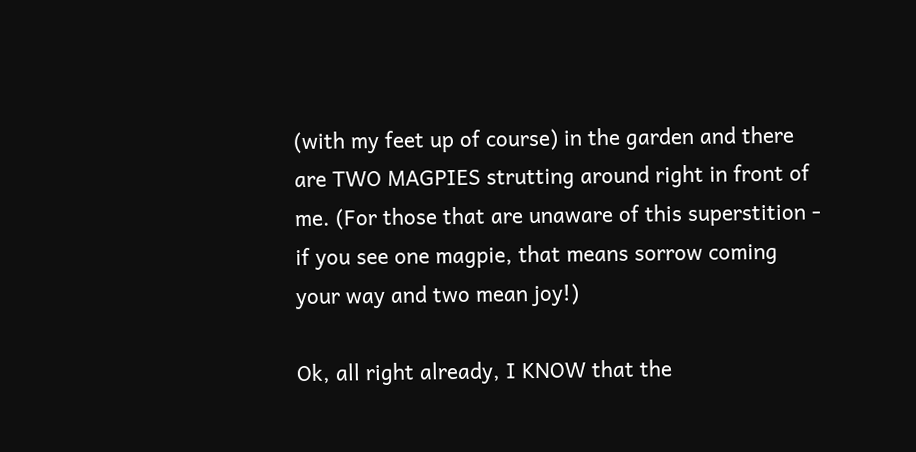(with my feet up of course) in the garden and there are TWO MAGPIES strutting around right in front of me. (For those that are unaware of this superstition - if you see one magpie, that means sorrow coming your way and two mean joy!)

Ok, all right already, I KNOW that the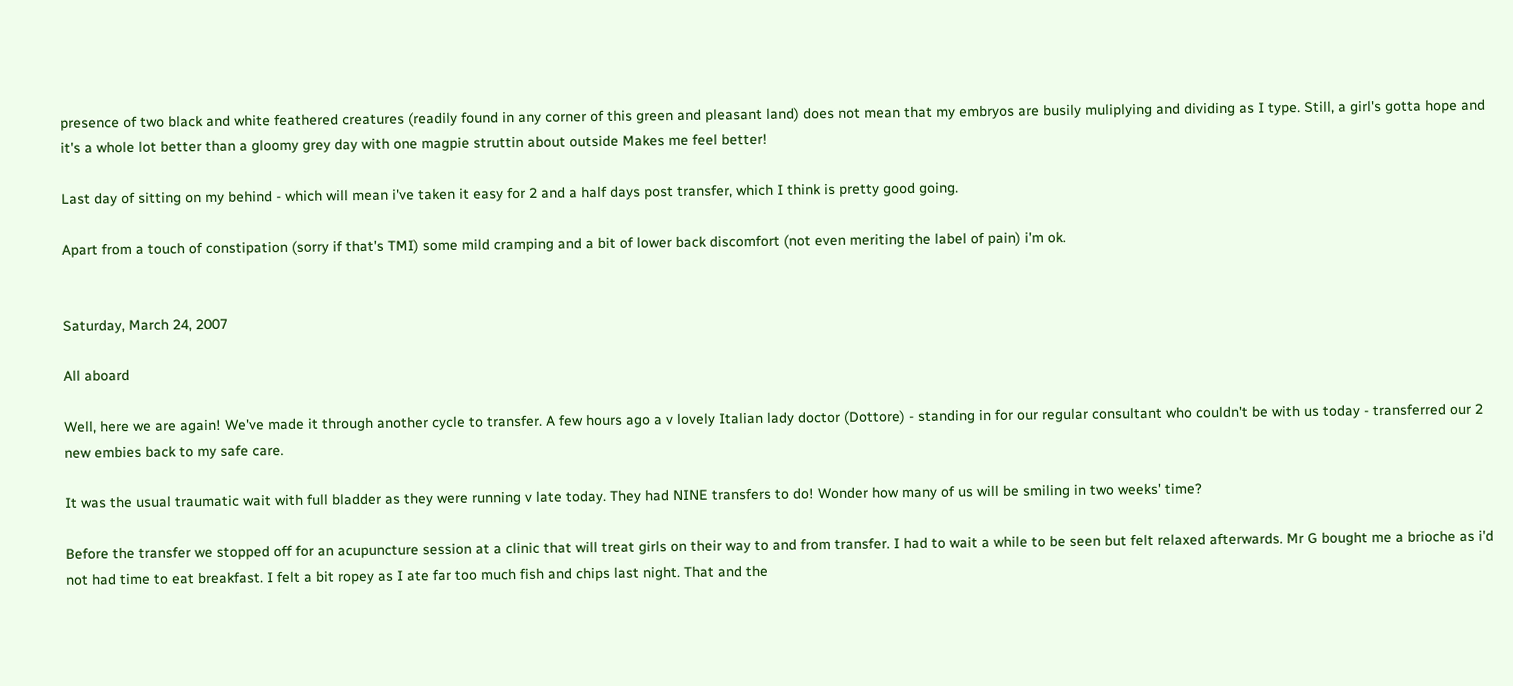presence of two black and white feathered creatures (readily found in any corner of this green and pleasant land) does not mean that my embryos are busily muliplying and dividing as I type. Still, a girl's gotta hope and it's a whole lot better than a gloomy grey day with one magpie struttin about outside Makes me feel better!

Last day of sitting on my behind - which will mean i've taken it easy for 2 and a half days post transfer, which I think is pretty good going.

Apart from a touch of constipation (sorry if that's TMI) some mild cramping and a bit of lower back discomfort (not even meriting the label of pain) i'm ok.


Saturday, March 24, 2007

All aboard

Well, here we are again! We've made it through another cycle to transfer. A few hours ago a v lovely Italian lady doctor (Dottore) - standing in for our regular consultant who couldn't be with us today - transferred our 2 new embies back to my safe care.

It was the usual traumatic wait with full bladder as they were running v late today. They had NINE transfers to do! Wonder how many of us will be smiling in two weeks' time?

Before the transfer we stopped off for an acupuncture session at a clinic that will treat girls on their way to and from transfer. I had to wait a while to be seen but felt relaxed afterwards. Mr G bought me a brioche as i'd not had time to eat breakfast. I felt a bit ropey as I ate far too much fish and chips last night. That and the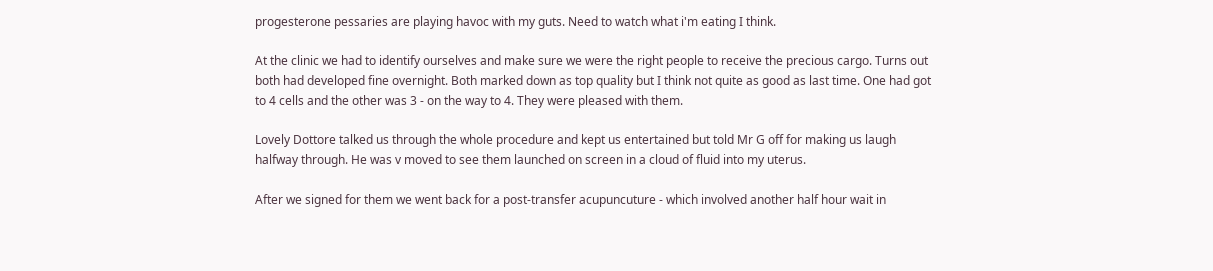progesterone pessaries are playing havoc with my guts. Need to watch what i'm eating I think.

At the clinic we had to identify ourselves and make sure we were the right people to receive the precious cargo. Turns out both had developed fine overnight. Both marked down as top quality but I think not quite as good as last time. One had got to 4 cells and the other was 3 - on the way to 4. They were pleased with them.

Lovely Dottore talked us through the whole procedure and kept us entertained but told Mr G off for making us laugh halfway through. He was v moved to see them launched on screen in a cloud of fluid into my uterus.

After we signed for them we went back for a post-transfer acupuncuture - which involved another half hour wait in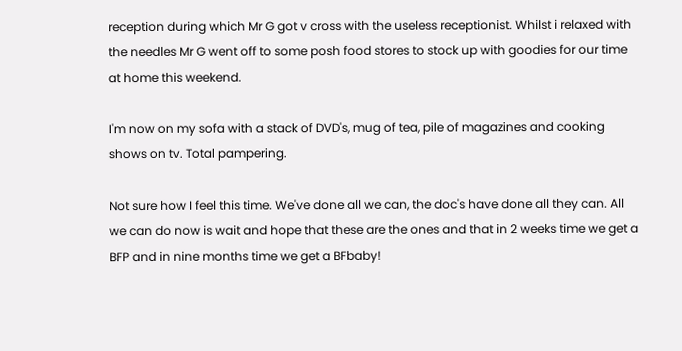reception during which Mr G got v cross with the useless receptionist. Whilst i relaxed with the needles Mr G went off to some posh food stores to stock up with goodies for our time at home this weekend.

I'm now on my sofa with a stack of DVD's, mug of tea, pile of magazines and cooking shows on tv. Total pampering.

Not sure how I feel this time. We've done all we can, the doc's have done all they can. All we can do now is wait and hope that these are the ones and that in 2 weeks time we get a BFP and in nine months time we get a BFbaby!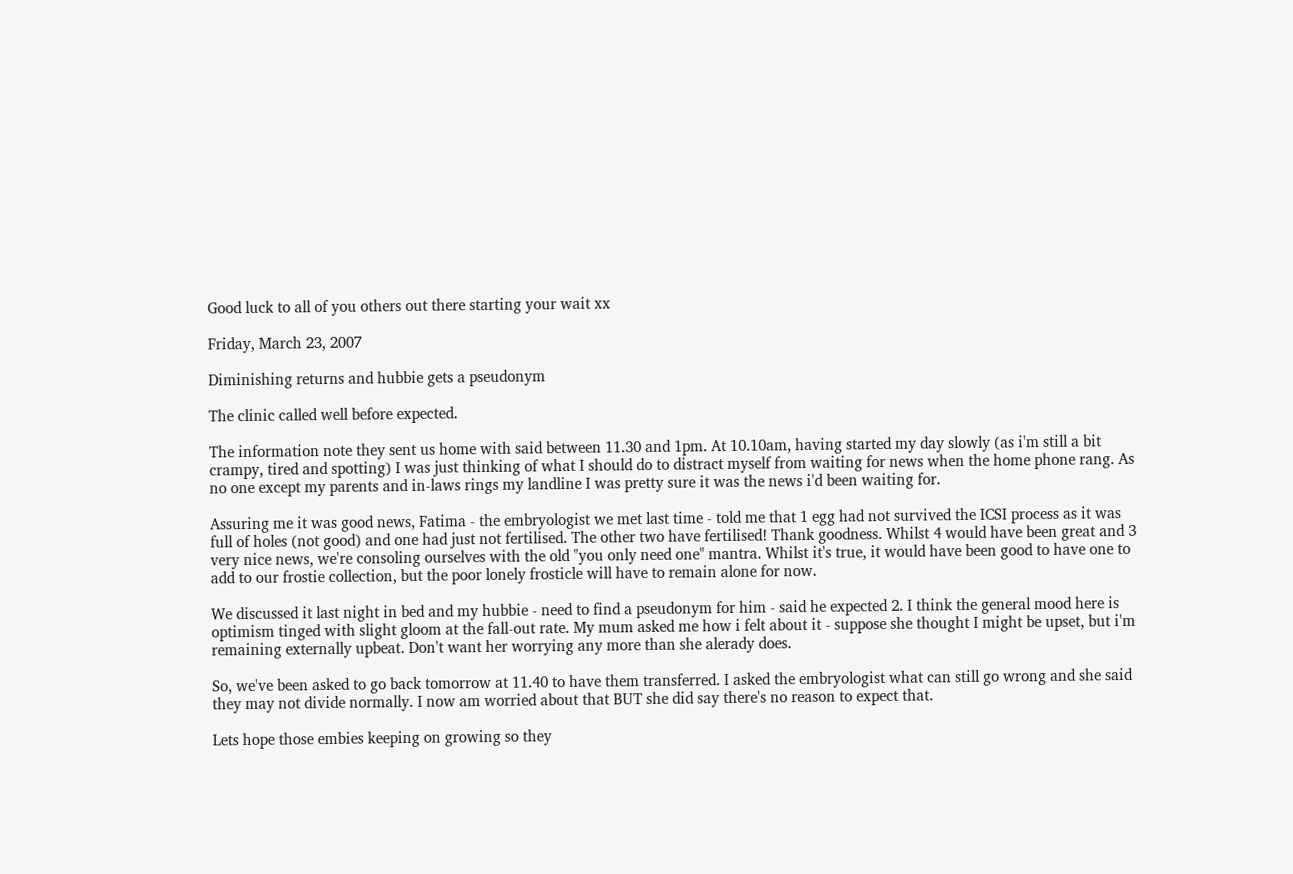Good luck to all of you others out there starting your wait xx

Friday, March 23, 2007

Diminishing returns and hubbie gets a pseudonym

The clinic called well before expected.

The information note they sent us home with said between 11.30 and 1pm. At 10.10am, having started my day slowly (as i'm still a bit crampy, tired and spotting) I was just thinking of what I should do to distract myself from waiting for news when the home phone rang. As no one except my parents and in-laws rings my landline I was pretty sure it was the news i'd been waiting for.

Assuring me it was good news, Fatima - the embryologist we met last time - told me that 1 egg had not survived the ICSI process as it was full of holes (not good) and one had just not fertilised. The other two have fertilised! Thank goodness. Whilst 4 would have been great and 3 very nice news, we're consoling ourselves with the old "you only need one" mantra. Whilst it's true, it would have been good to have one to add to our frostie collection, but the poor lonely frosticle will have to remain alone for now.

We discussed it last night in bed and my hubbie - need to find a pseudonym for him - said he expected 2. I think the general mood here is optimism tinged with slight gloom at the fall-out rate. My mum asked me how i felt about it - suppose she thought I might be upset, but i'm remaining externally upbeat. Don't want her worrying any more than she alerady does.

So, we've been asked to go back tomorrow at 11.40 to have them transferred. I asked the embryologist what can still go wrong and she said they may not divide normally. I now am worried about that BUT she did say there's no reason to expect that.

Lets hope those embies keeping on growing so they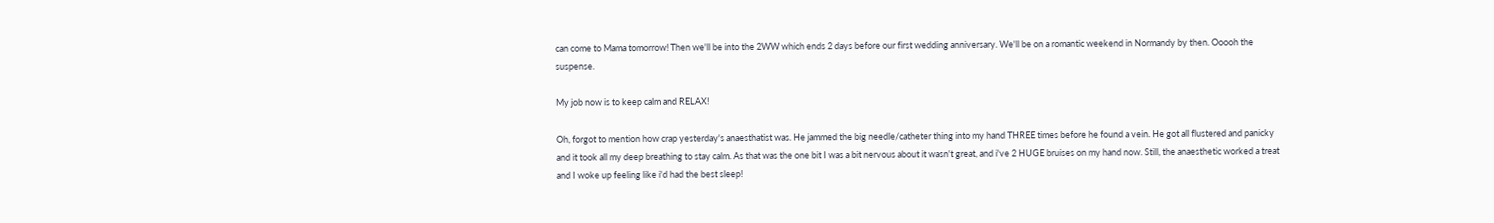can come to Mama tomorrow! Then we'll be into the 2WW which ends 2 days before our first wedding anniversary. We'll be on a romantic weekend in Normandy by then. Ooooh the suspense.

My job now is to keep calm and RELAX!

Oh, forgot to mention how crap yesterday's anaesthatist was. He jammed the big needle/catheter thing into my hand THREE times before he found a vein. He got all flustered and panicky and it took all my deep breathing to stay calm. As that was the one bit I was a bit nervous about it wasn't great, and i've 2 HUGE bruises on my hand now. Still, the anaesthetic worked a treat and I woke up feeling like i'd had the best sleep!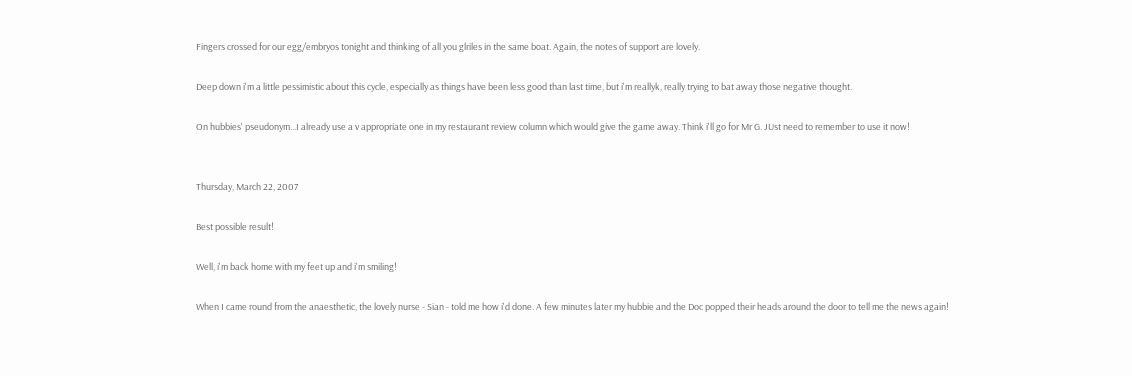Fingers crossed for our egg/embryos tonight and thinking of all you glriles in the same boat. Again, the notes of support are lovely.

Deep down i'm a little pessimistic about this cycle, especially as things have been less good than last time, but i'm reallyk, really trying to bat away those negative thought.

On hubbies' pseudonym...I already use a v appropriate one in my restaurant review column which would give the game away. Think i'll go for Mr G. JUst need to remember to use it now!


Thursday, March 22, 2007

Best possible result!

Well, i'm back home with my feet up and i'm smiling!

When I came round from the anaesthetic, the lovely nurse - Sian - told me how i'd done. A few minutes later my hubbie and the Doc popped their heads around the door to tell me the news again!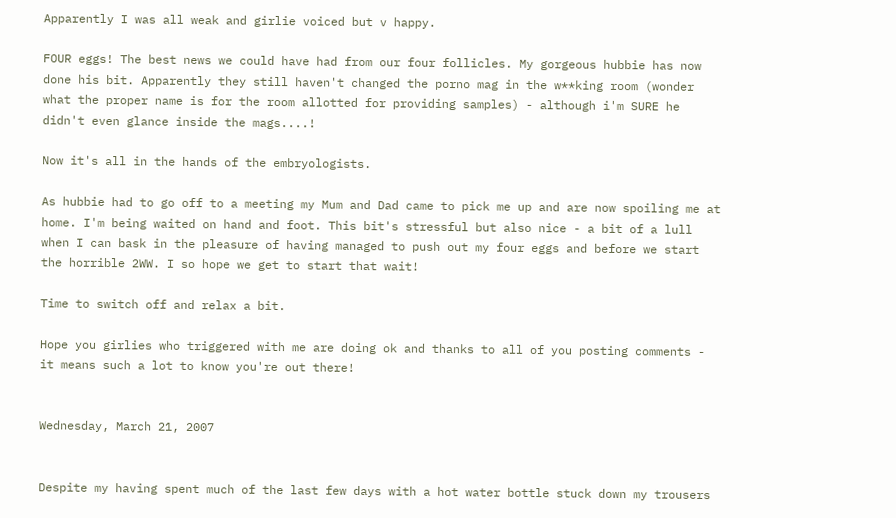Apparently I was all weak and girlie voiced but v happy.

FOUR eggs! The best news we could have had from our four follicles. My gorgeous hubbie has now done his bit. Apparently they still haven't changed the porno mag in the w**king room (wonder what the proper name is for the room allotted for providing samples) - although i'm SURE he didn't even glance inside the mags....!

Now it's all in the hands of the embryologists.

As hubbie had to go off to a meeting my Mum and Dad came to pick me up and are now spoiling me at home. I'm being waited on hand and foot. This bit's stressful but also nice - a bit of a lull when I can bask in the pleasure of having managed to push out my four eggs and before we start the horrible 2WW. I so hope we get to start that wait!

Time to switch off and relax a bit.

Hope you girlies who triggered with me are doing ok and thanks to all of you posting comments - it means such a lot to know you're out there!


Wednesday, March 21, 2007


Despite my having spent much of the last few days with a hot water bottle stuck down my trousers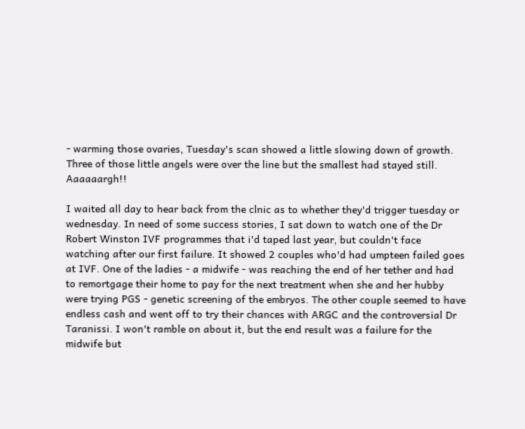- warming those ovaries, Tuesday's scan showed a little slowing down of growth. Three of those little angels were over the line but the smallest had stayed still. Aaaaaargh!!

I waited all day to hear back from the clnic as to whether they'd trigger tuesday or wednesday. In need of some success stories, I sat down to watch one of the Dr Robert Winston IVF programmes that i'd taped last year, but couldn't face watching after our first failure. It showed 2 couples who'd had umpteen failed goes at IVF. One of the ladies - a midwife - was reaching the end of her tether and had to remortgage their home to pay for the next treatment when she and her hubby were trying PGS - genetic screening of the embryos. The other couple seemed to have endless cash and went off to try their chances with ARGC and the controversial Dr Taranissi. I won't ramble on about it, but the end result was a failure for the midwife but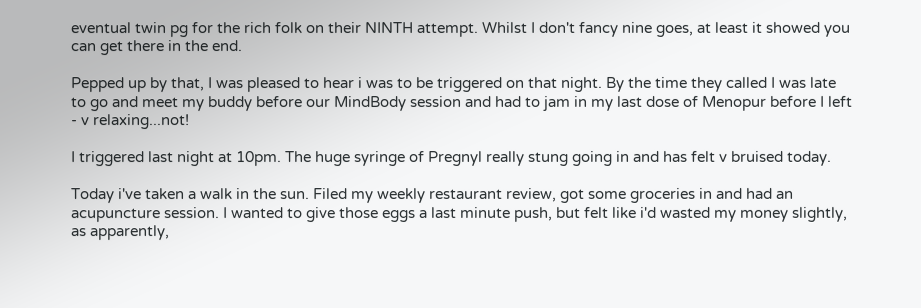eventual twin pg for the rich folk on their NINTH attempt. Whilst I don't fancy nine goes, at least it showed you can get there in the end.

Pepped up by that, I was pleased to hear i was to be triggered on that night. By the time they called I was late to go and meet my buddy before our MindBody session and had to jam in my last dose of Menopur before I left - v relaxing...not!

I triggered last night at 10pm. The huge syringe of Pregnyl really stung going in and has felt v bruised today.

Today i've taken a walk in the sun. Filed my weekly restaurant review, got some groceries in and had an acupuncture session. I wanted to give those eggs a last minute push, but felt like i'd wasted my money slightly, as apparently,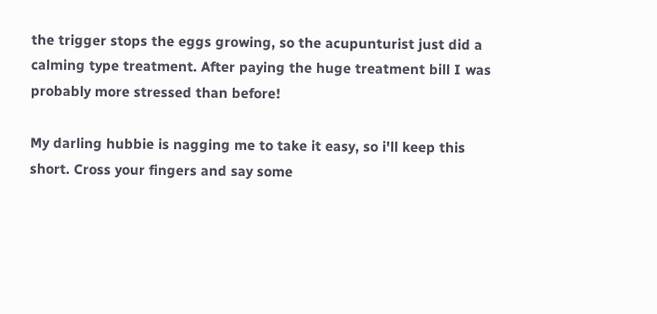the trigger stops the eggs growing, so the acupunturist just did a calming type treatment. After paying the huge treatment bill I was probably more stressed than before!

My darling hubbie is nagging me to take it easy, so i'll keep this short. Cross your fingers and say some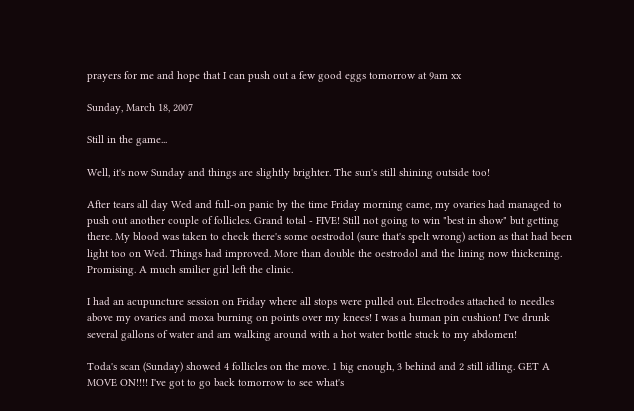prayers for me and hope that I can push out a few good eggs tomorrow at 9am xx

Sunday, March 18, 2007

Still in the game...

Well, it's now Sunday and things are slightly brighter. The sun's still shining outside too!

After tears all day Wed and full-on panic by the time Friday morning came, my ovaries had managed to push out another couple of follicles. Grand total - FIVE! Still not going to win "best in show" but getting there. My blood was taken to check there's some oestrodol (sure that's spelt wrong) action as that had been light too on Wed. Things had improved. More than double the oestrodol and the lining now thickening. Promising. A much smilier girl left the clinic.

I had an acupuncture session on Friday where all stops were pulled out. Electrodes attached to needles above my ovaries and moxa burning on points over my knees! I was a human pin cushion! I've drunk several gallons of water and am walking around with a hot water bottle stuck to my abdomen!

Toda's scan (Sunday) showed 4 follicles on the move. 1 big enough, 3 behind and 2 still idling. GET A MOVE ON!!!! I've got to go back tomorrow to see what's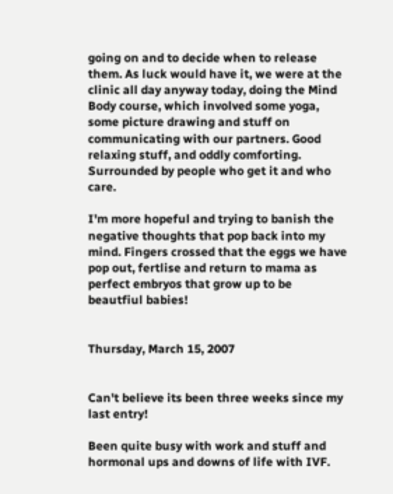going on and to decide when to release them. As luck would have it, we were at the clinic all day anyway today, doing the Mind Body course, which involved some yoga, some picture drawing and stuff on communicating with our partners. Good relaxing stuff, and oddly comforting. Surrounded by people who get it and who care.

I'm more hopeful and trying to banish the negative thoughts that pop back into my mind. Fingers crossed that the eggs we have pop out, fertlise and return to mama as perfect embryos that grow up to be beautfiul babies!


Thursday, March 15, 2007


Can't believe its been three weeks since my last entry!

Been quite busy with work and stuff and hormonal ups and downs of life with IVF.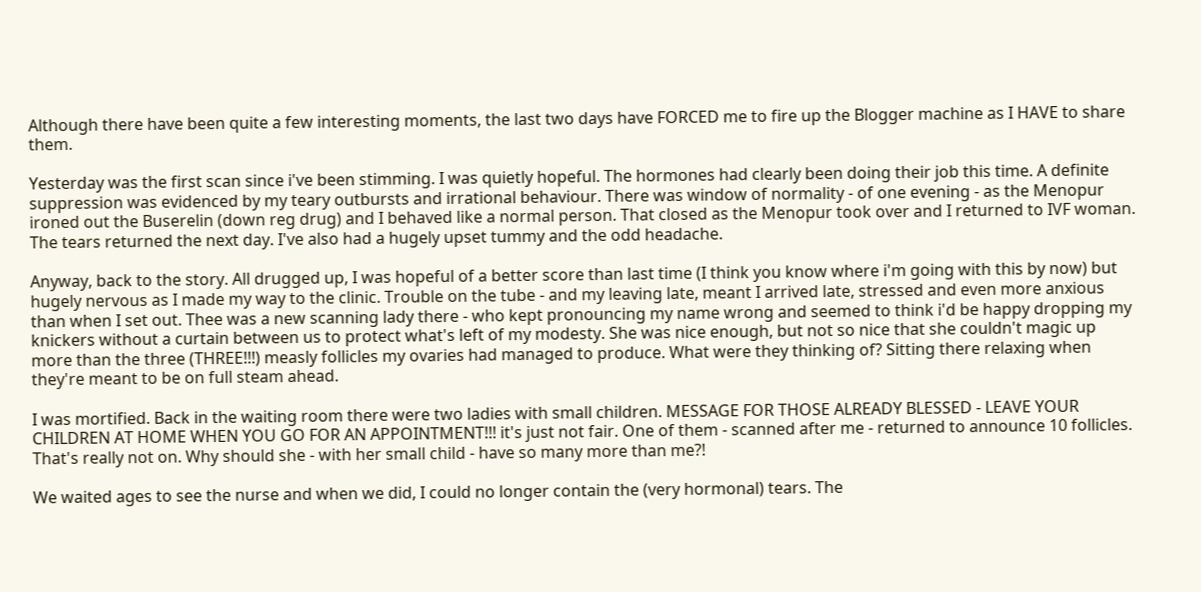Although there have been quite a few interesting moments, the last two days have FORCED me to fire up the Blogger machine as I HAVE to share them.

Yesterday was the first scan since i've been stimming. I was quietly hopeful. The hormones had clearly been doing their job this time. A definite suppression was evidenced by my teary outbursts and irrational behaviour. There was window of normality - of one evening - as the Menopur ironed out the Buserelin (down reg drug) and I behaved like a normal person. That closed as the Menopur took over and I returned to IVF woman. The tears returned the next day. I've also had a hugely upset tummy and the odd headache.

Anyway, back to the story. All drugged up, I was hopeful of a better score than last time (I think you know where i'm going with this by now) but hugely nervous as I made my way to the clinic. Trouble on the tube - and my leaving late, meant I arrived late, stressed and even more anxious than when I set out. Thee was a new scanning lady there - who kept pronouncing my name wrong and seemed to think i'd be happy dropping my knickers without a curtain between us to protect what's left of my modesty. She was nice enough, but not so nice that she couldn't magic up more than the three (THREE!!!) measly follicles my ovaries had managed to produce. What were they thinking of? Sitting there relaxing when they're meant to be on full steam ahead.

I was mortified. Back in the waiting room there were two ladies with small children. MESSAGE FOR THOSE ALREADY BLESSED - LEAVE YOUR CHILDREN AT HOME WHEN YOU GO FOR AN APPOINTMENT!!! it's just not fair. One of them - scanned after me - returned to announce 10 follicles. That's really not on. Why should she - with her small child - have so many more than me?!

We waited ages to see the nurse and when we did, I could no longer contain the (very hormonal) tears. The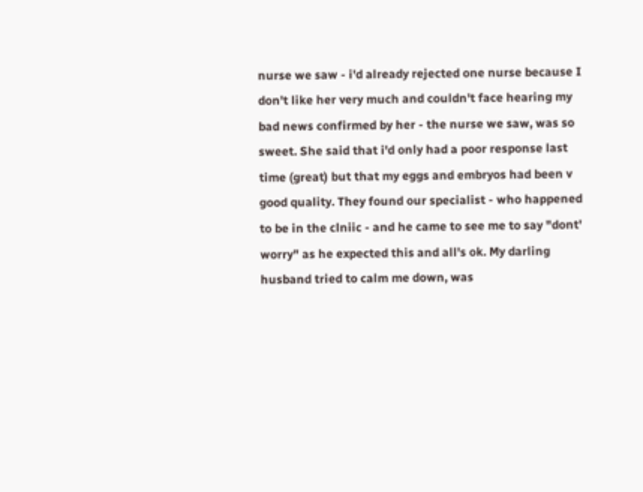nurse we saw - i'd already rejected one nurse because I don't like her very much and couldn't face hearing my bad news confirmed by her - the nurse we saw, was so sweet. She said that i'd only had a poor response last time (great) but that my eggs and embryos had been v good quality. They found our specialist - who happened to be in the clniic - and he came to see me to say "dont' worry" as he expected this and all's ok. My darling husband tried to calm me down, was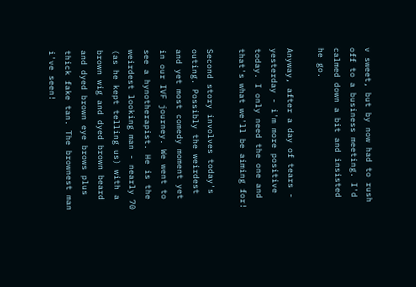v sweet, but by now had to rush off to a business meeting. I'd calmed down a bit and insisted he go.

Anyway, after a day of tears - yesterday - i'm more positive today. I only need the one and that's what we'll be aiming for!

Second story involves today's outing. Possibly the weirdest and yet most comedy moment yet in our IVF journey. We went to see a hynotherapist. He is the weirdest looking man - nearly 70 (as he kept telling us) with a brown wig and dyed brown beard and dyed brown eye brows plus thick fake tan. The brownest man i've seen!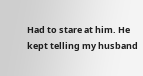Had to stare at him. He kept telling my husband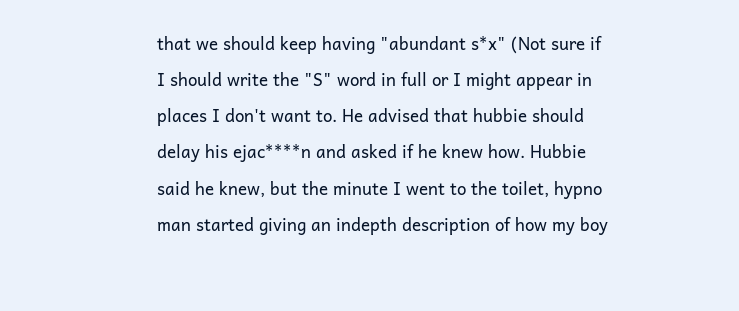that we should keep having "abundant s*x" (Not sure if I should write the "S" word in full or I might appear in places I don't want to. He advised that hubbie should delay his ejac****n and asked if he knew how. Hubbie said he knew, but the minute I went to the toilet, hypno man started giving an indepth description of how my boy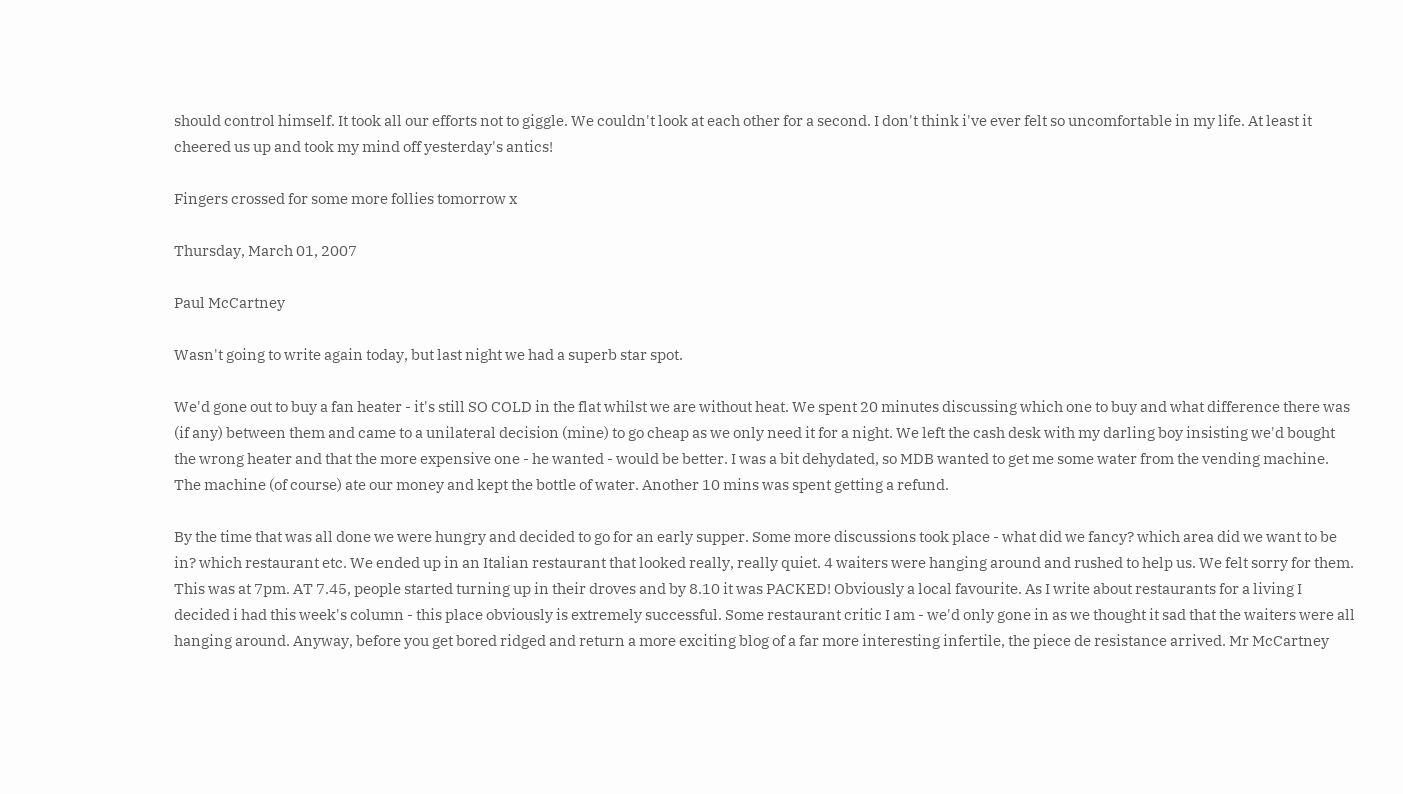should control himself. It took all our efforts not to giggle. We couldn't look at each other for a second. I don't think i've ever felt so uncomfortable in my life. At least it cheered us up and took my mind off yesterday's antics!

Fingers crossed for some more follies tomorrow x

Thursday, March 01, 2007

Paul McCartney

Wasn't going to write again today, but last night we had a superb star spot.

We'd gone out to buy a fan heater - it's still SO COLD in the flat whilst we are without heat. We spent 20 minutes discussing which one to buy and what difference there was (if any) between them and came to a unilateral decision (mine) to go cheap as we only need it for a night. We left the cash desk with my darling boy insisting we'd bought the wrong heater and that the more expensive one - he wanted - would be better. I was a bit dehydated, so MDB wanted to get me some water from the vending machine. The machine (of course) ate our money and kept the bottle of water. Another 10 mins was spent getting a refund.

By the time that was all done we were hungry and decided to go for an early supper. Some more discussions took place - what did we fancy? which area did we want to be in? which restaurant etc. We ended up in an Italian restaurant that looked really, really quiet. 4 waiters were hanging around and rushed to help us. We felt sorry for them. This was at 7pm. AT 7.45, people started turning up in their droves and by 8.10 it was PACKED! Obviously a local favourite. As I write about restaurants for a living I decided i had this week's column - this place obviously is extremely successful. Some restaurant critic I am - we'd only gone in as we thought it sad that the waiters were all hanging around. Anyway, before you get bored ridged and return a more exciting blog of a far more interesting infertile, the piece de resistance arrived. Mr McCartney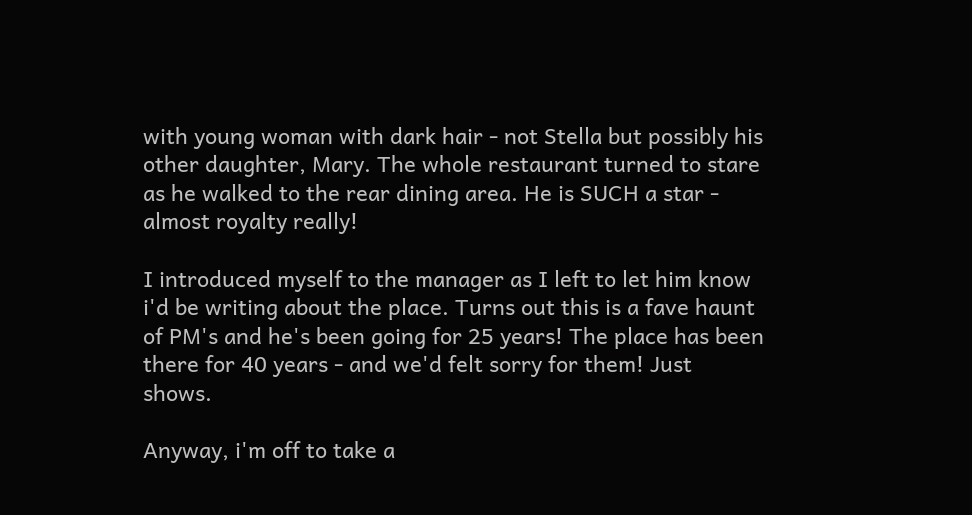with young woman with dark hair - not Stella but possibly his other daughter, Mary. The whole restaurant turned to stare as he walked to the rear dining area. He is SUCH a star - almost royalty really!

I introduced myself to the manager as I left to let him know i'd be writing about the place. Turns out this is a fave haunt of PM's and he's been going for 25 years! The place has been there for 40 years - and we'd felt sorry for them! Just shows.

Anyway, i'm off to take a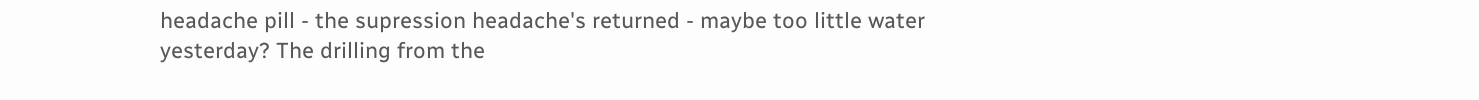headache pill - the supression headache's returned - maybe too little water yesterday? The drilling from the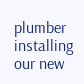plumber installing our new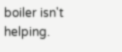boiler isn't helping.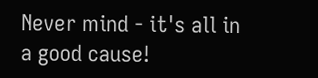Never mind - it's all in a good cause!